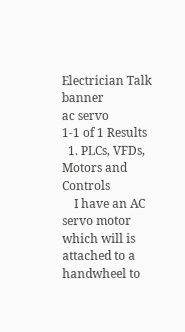Electrician Talk banner
ac servo
1-1 of 1 Results
  1. PLCs, VFDs, Motors and Controls
    I have an AC servo motor which will is attached to a handwheel to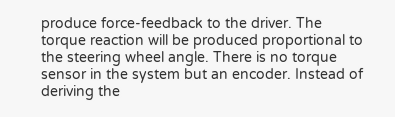produce force-feedback to the driver. The torque reaction will be produced proportional to the steering wheel angle. There is no torque sensor in the system but an encoder. Instead of deriving the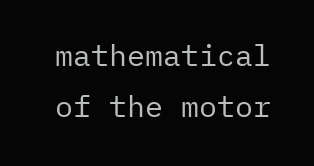mathematical of the motor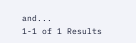and...
1-1 of 1 Results